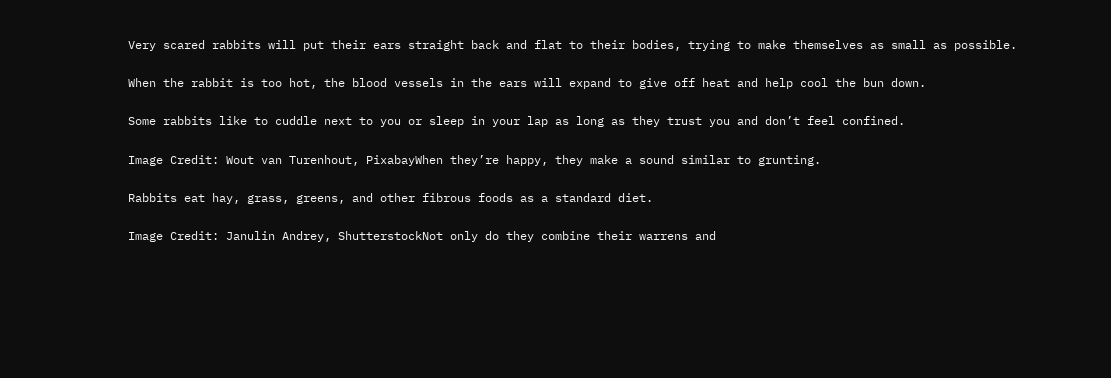Very scared rabbits will put their ears straight back and flat to their bodies, trying to make themselves as small as possible.

When the rabbit is too hot, the blood vessels in the ears will expand to give off heat and help cool the bun down.

Some rabbits like to cuddle next to you or sleep in your lap as long as they trust you and don’t feel confined.

Image Credit: Wout van Turenhout, PixabayWhen they’re happy, they make a sound similar to grunting.

Rabbits eat hay, grass, greens, and other fibrous foods as a standard diet.

Image Credit: Janulin Andrey, ShutterstockNot only do they combine their warrens and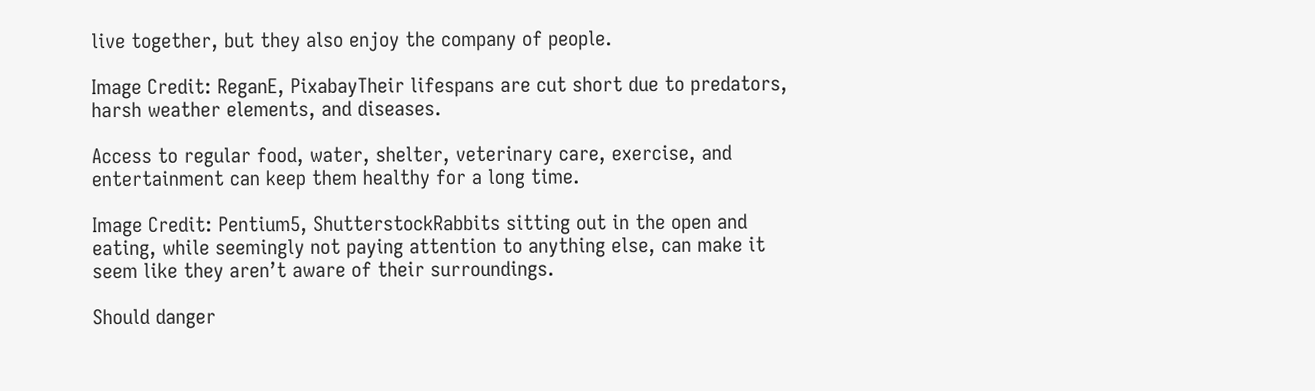live together, but they also enjoy the company of people.

Image Credit: ReganE, PixabayTheir lifespans are cut short due to predators, harsh weather elements, and diseases.

Access to regular food, water, shelter, veterinary care, exercise, and entertainment can keep them healthy for a long time.

Image Credit: Pentium5, ShutterstockRabbits sitting out in the open and eating, while seemingly not paying attention to anything else, can make it seem like they aren’t aware of their surroundings.

Should danger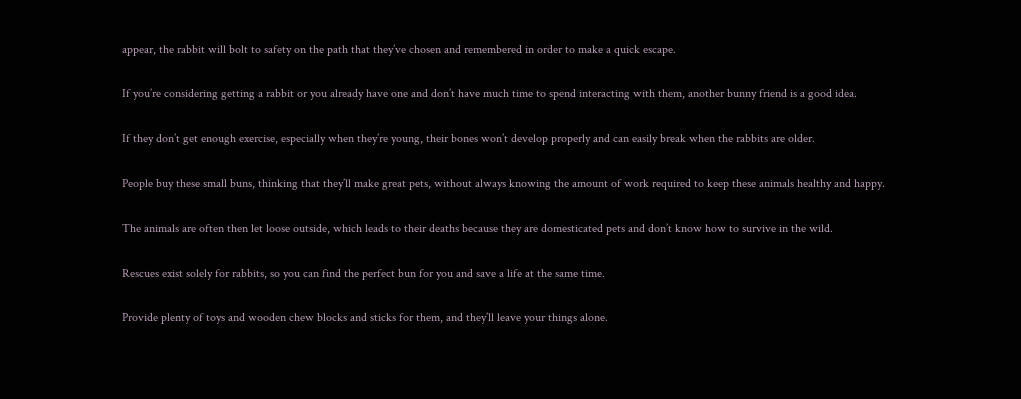appear, the rabbit will bolt to safety on the path that they’ve chosen and remembered in order to make a quick escape.

If you’re considering getting a rabbit or you already have one and don’t have much time to spend interacting with them, another bunny friend is a good idea.

If they don’t get enough exercise, especially when they’re young, their bones won’t develop properly and can easily break when the rabbits are older.

People buy these small buns, thinking that they’ll make great pets, without always knowing the amount of work required to keep these animals healthy and happy.

The animals are often then let loose outside, which leads to their deaths because they are domesticated pets and don’t know how to survive in the wild.

Rescues exist solely for rabbits, so you can find the perfect bun for you and save a life at the same time.

Provide plenty of toys and wooden chew blocks and sticks for them, and they’ll leave your things alone.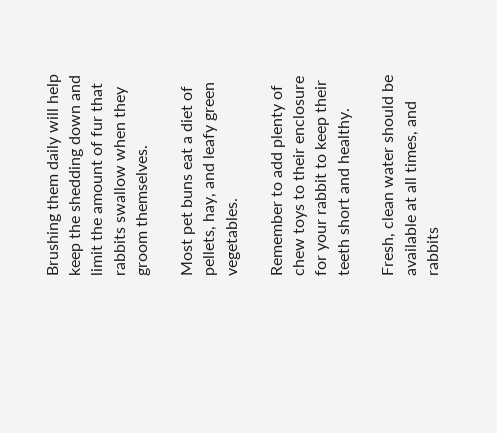Brushing them daily will help keep the shedding down and limit the amount of fur that rabbits swallow when they groom themselves.

Most pet buns eat a diet of pellets, hay, and leafy green vegetables.

Remember to add plenty of chew toys to their enclosure for your rabbit to keep their teeth short and healthy.

Fresh, clean water should be available at all times, and rabbits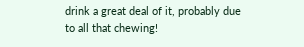drink a great deal of it, probably due to all that chewing!